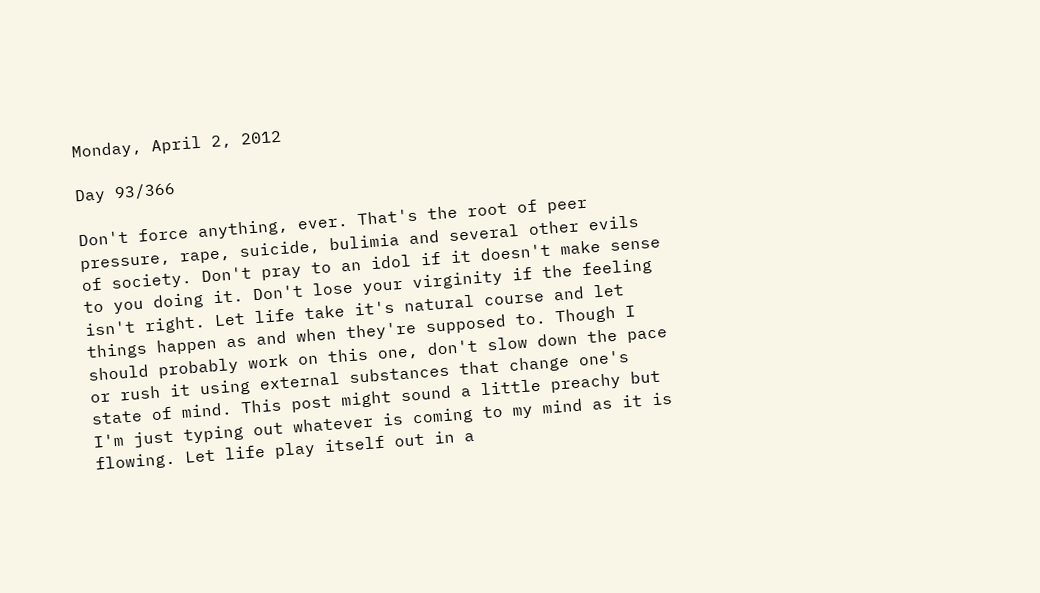Monday, April 2, 2012

Day 93/366

Don't force anything, ever. That's the root of peer pressure, rape, suicide, bulimia and several other evils of society. Don't pray to an idol if it doesn't make sense to you doing it. Don't lose your virginity if the feeling isn't right. Let life take it's natural course and let things happen as and when they're supposed to. Though I should probably work on this one, don't slow down the pace or rush it using external substances that change one's state of mind. This post might sound a little preachy but I'm just typing out whatever is coming to my mind as it is flowing. Let life play itself out in a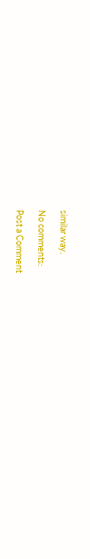similar way.

No comments:

Post a Comment